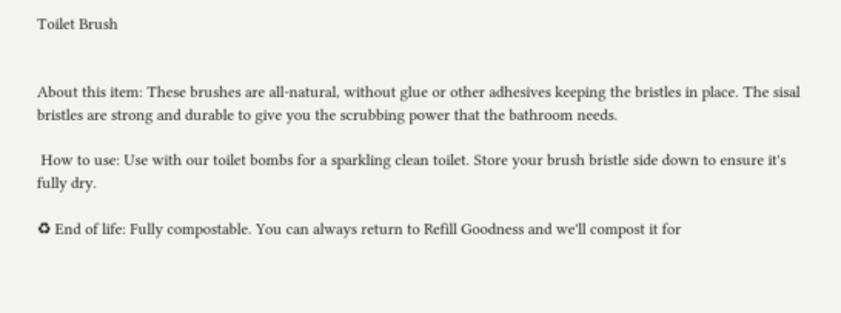Toilet Brush


About this item: These brushes are all-natural, without glue or other adhesives keeping the bristles in place. The sisal bristles are strong and durable to give you the scrubbing power that the bathroom needs.

 How to use: Use with our toilet bombs for a sparkling clean toilet. Store your brush bristle side down to ensure it's fully dry.

♻ End of life: Fully compostable. You can always return to Refill Goodness and we'll compost it for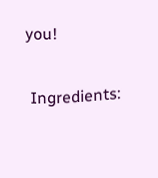you!

 Ingredients: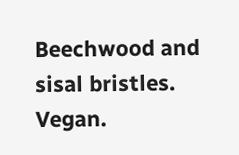Beechwood and sisal bristles. Vegan.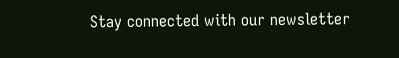Stay connected with our newsletter